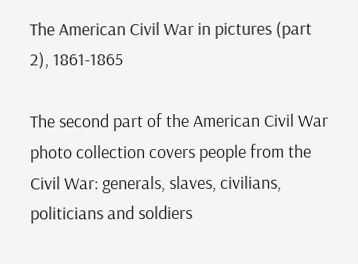The American Civil War in pictures (part 2), 1861-1865

The second part of the American Civil War photo collection covers people from the Civil War: generals, slaves, civilians, politicians and soldiers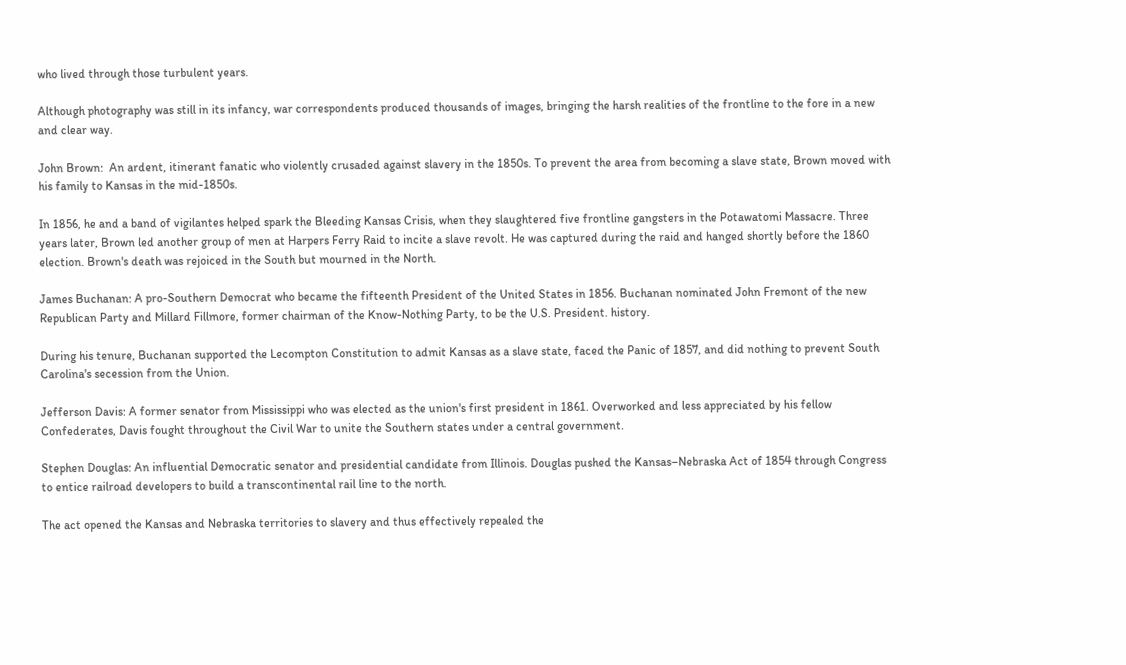who lived through those turbulent years.

Although photography was still in its infancy, war correspondents produced thousands of images, bringing the harsh realities of the frontline to the fore in a new and clear way.

John Brown:  An ardent, itinerant fanatic who violently crusaded against slavery in the 1850s. To prevent the area from becoming a slave state, Brown moved with his family to Kansas in the mid-1850s.

In 1856, he and a band of vigilantes helped spark the Bleeding Kansas Crisis, when they slaughtered five frontline gangsters in the Potawatomi Massacre. Three years later, Brown led another group of men at Harpers Ferry Raid to incite a slave revolt. He was captured during the raid and hanged shortly before the 1860 election. Brown's death was rejoiced in the South but mourned in the North.

James Buchanan: A pro-Southern Democrat who became the fifteenth President of the United States in 1856. Buchanan nominated John Fremont of the new Republican Party and Millard Fillmore, former chairman of the Know-Nothing Party, to be the U.S. President. history.

During his tenure, Buchanan supported the Lecompton Constitution to admit Kansas as a slave state, faced the Panic of 1857, and did nothing to prevent South Carolina's secession from the Union.

Jefferson Davis: A former senator from Mississippi who was elected as the union's first president in 1861. Overworked and less appreciated by his fellow Confederates, Davis fought throughout the Civil War to unite the Southern states under a central government.

Stephen Douglas: An influential Democratic senator and presidential candidate from Illinois. Douglas pushed the Kansas–Nebraska Act of 1854 through Congress to entice railroad developers to build a transcontinental rail line to the north.

The act opened the Kansas and Nebraska territories to slavery and thus effectively repealed the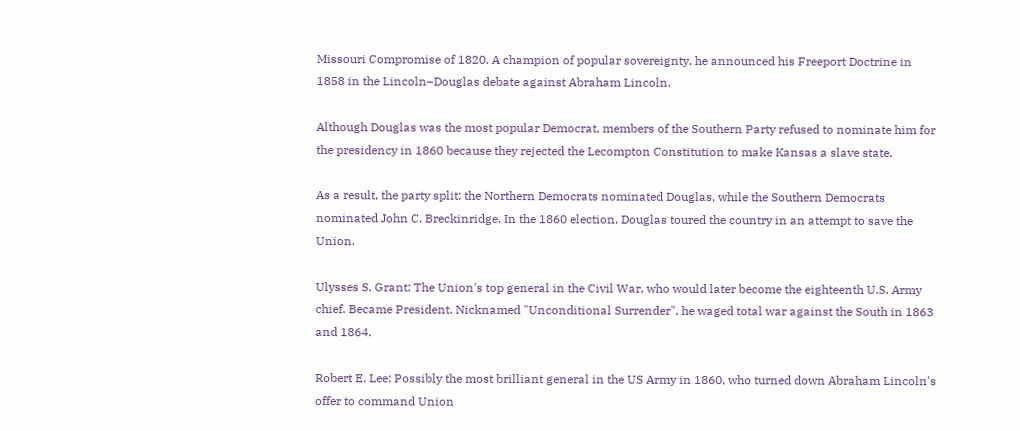Missouri Compromise of 1820. A champion of popular sovereignty, he announced his Freeport Doctrine in 1858 in the Lincoln–Douglas debate against Abraham Lincoln.

Although Douglas was the most popular Democrat, members of the Southern Party refused to nominate him for the presidency in 1860 because they rejected the Lecompton Constitution to make Kansas a slave state.

As a result, the party split: the Northern Democrats nominated Douglas, while the Southern Democrats nominated John C. Breckinridge. In the 1860 election, Douglas toured the country in an attempt to save the Union.

Ulysses S. Grant: The Union's top general in the Civil War, who would later become the eighteenth U.S. Army chief. Became President. Nicknamed "Unconditional Surrender", he waged total war against the South in 1863 and 1864.

Robert E. Lee: Possibly the most brilliant general in the US Army in 1860, who turned down Abraham Lincoln's offer to command Union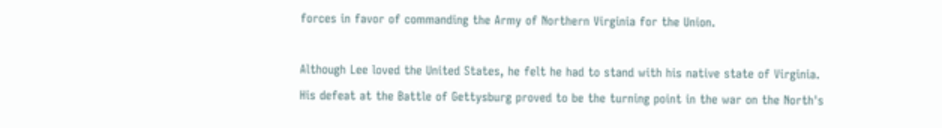forces in favor of commanding the Army of Northern Virginia for the Union.

Although Lee loved the United States, he felt he had to stand with his native state of Virginia. His defeat at the Battle of Gettysburg proved to be the turning point in the war on the North's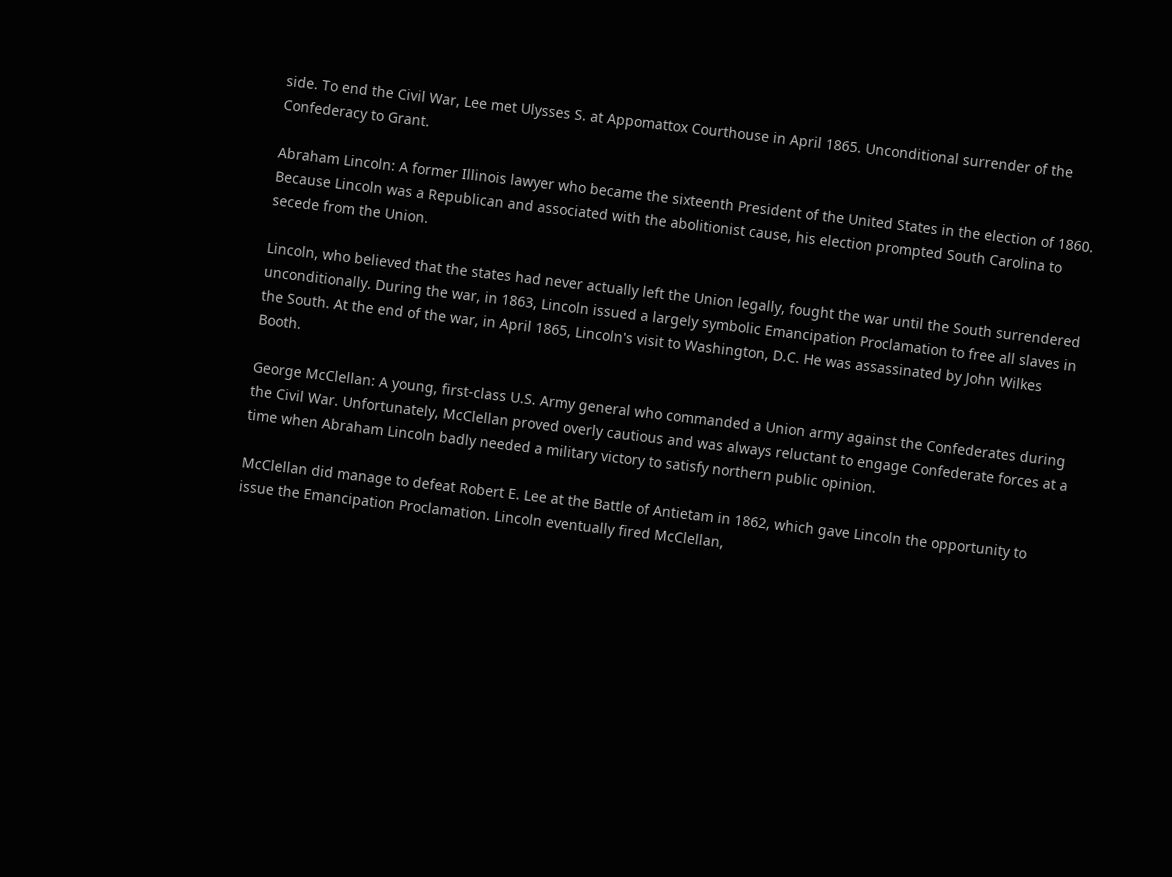side. To end the Civil War, Lee met Ulysses S. at Appomattox Courthouse in April 1865. Unconditional surrender of the Confederacy to Grant.

Abraham Lincoln: A former Illinois lawyer who became the sixteenth President of the United States in the election of 1860. Because Lincoln was a Republican and associated with the abolitionist cause, his election prompted South Carolina to secede from the Union.

Lincoln, who believed that the states had never actually left the Union legally, fought the war until the South surrendered unconditionally. During the war, in 1863, Lincoln issued a largely symbolic Emancipation Proclamation to free all slaves in the South. At the end of the war, in April 1865, Lincoln's visit to Washington, D.C. He was assassinated by John Wilkes Booth.

George McClellan: A young, first-class U.S. Army general who commanded a Union army against the Confederates during the Civil War. Unfortunately, McClellan proved overly cautious and was always reluctant to engage Confederate forces at a time when Abraham Lincoln badly needed a military victory to satisfy northern public opinion.

McClellan did manage to defeat Robert E. Lee at the Battle of Antietam in 1862, which gave Lincoln the opportunity to issue the Emancipation Proclamation. Lincoln eventually fired McClellan,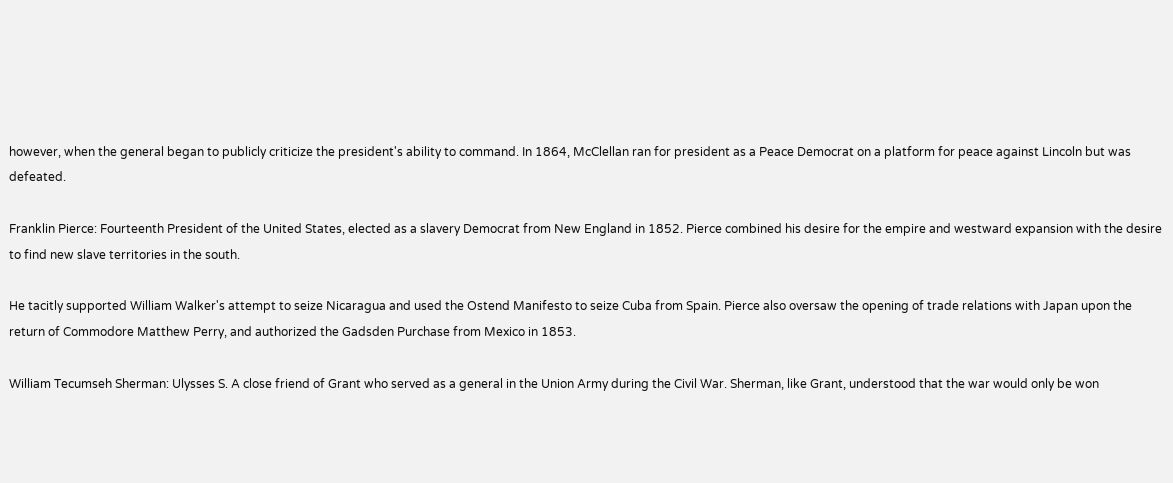however, when the general began to publicly criticize the president's ability to command. In 1864, McClellan ran for president as a Peace Democrat on a platform for peace against Lincoln but was defeated.

Franklin Pierce: Fourteenth President of the United States, elected as a slavery Democrat from New England in 1852. Pierce combined his desire for the empire and westward expansion with the desire to find new slave territories in the south.

He tacitly supported William Walker's attempt to seize Nicaragua and used the Ostend Manifesto to seize Cuba from Spain. Pierce also oversaw the opening of trade relations with Japan upon the return of Commodore Matthew Perry, and authorized the Gadsden Purchase from Mexico in 1853.

William Tecumseh Sherman: Ulysses S. A close friend of Grant who served as a general in the Union Army during the Civil War. Sherman, like Grant, understood that the war would only be won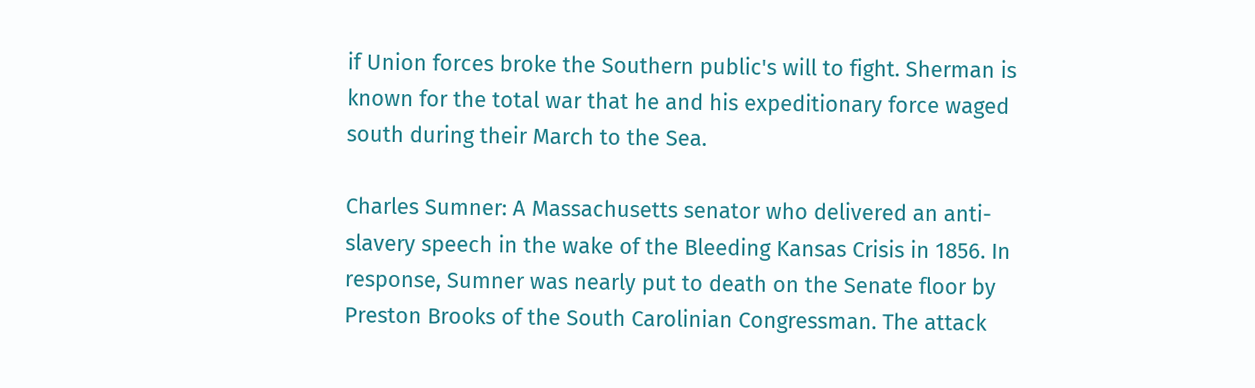if Union forces broke the Southern public's will to fight. Sherman is known for the total war that he and his expeditionary force waged south during their March to the Sea.

Charles Sumner: A Massachusetts senator who delivered an anti-slavery speech in the wake of the Bleeding Kansas Crisis in 1856. In response, Sumner was nearly put to death on the Senate floor by Preston Brooks of the South Carolinian Congressman. The attack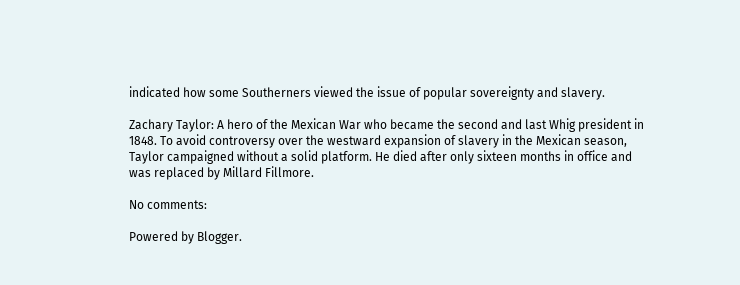indicated how some Southerners viewed the issue of popular sovereignty and slavery.

Zachary Taylor: A hero of the Mexican War who became the second and last Whig president in 1848. To avoid controversy over the westward expansion of slavery in the Mexican season, Taylor campaigned without a solid platform. He died after only sixteen months in office and was replaced by Millard Fillmore.

No comments:

Powered by Blogger.